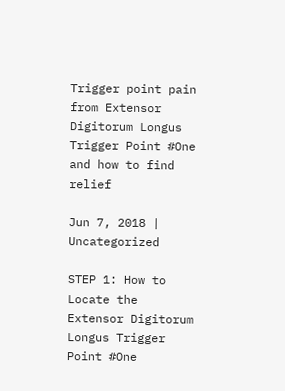Trigger point pain from Extensor Digitorum Longus Trigger Point #One and how to find relief

Jun 7, 2018 | Uncategorized

STEP 1: How to Locate the Extensor Digitorum Longus Trigger Point #One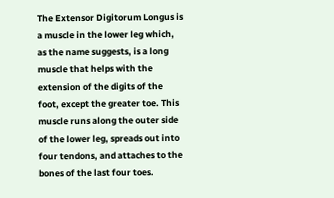The Extensor Digitorum Longus is a muscle in the lower leg which, as the name suggests, is a long muscle that helps with the extension of the digits of the foot, except the greater toe. This muscle runs along the outer side of the lower leg, spreads out into four tendons, and attaches to the bones of the last four toes.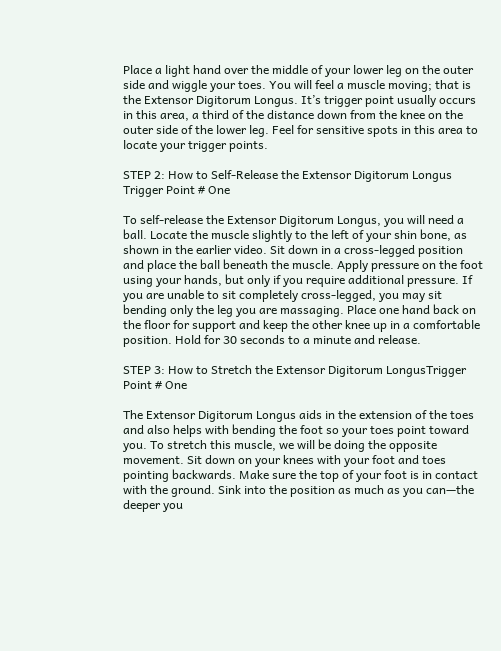Place a light hand over the middle of your lower leg on the outer side and wiggle your toes. You will feel a muscle moving; that is the Extensor Digitorum Longus. It’s trigger point usually occurs in this area, a third of the distance down from the knee on the outer side of the lower leg. Feel for sensitive spots in this area to locate your trigger points.

STEP 2: How to Self-Release the Extensor Digitorum Longus Trigger Point # One

To self-release the Extensor Digitorum Longus, you will need a ball. Locate the muscle slightly to the left of your shin bone, as shown in the earlier video. Sit down in a cross-legged position and place the ball beneath the muscle. Apply pressure on the foot using your hands, but only if you require additional pressure. If you are unable to sit completely cross-legged, you may sit bending only the leg you are massaging. Place one hand back on the floor for support and keep the other knee up in a comfortable position. Hold for 30 seconds to a minute and release.

STEP 3: How to Stretch the Extensor Digitorum LongusTrigger Point # One

The Extensor Digitorum Longus aids in the extension of the toes and also helps with bending the foot so your toes point toward you. To stretch this muscle, we will be doing the opposite movement. Sit down on your knees with your foot and toes pointing backwards. Make sure the top of your foot is in contact with the ground. Sink into the position as much as you can—the deeper you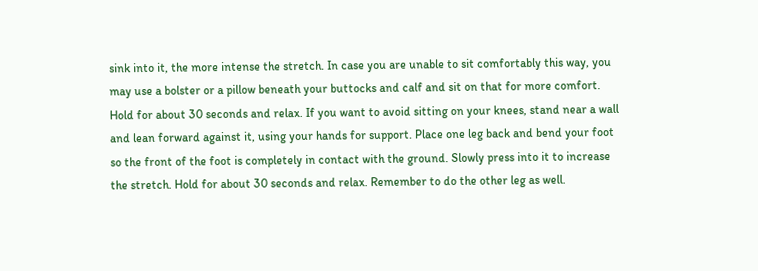sink into it, the more intense the stretch. In case you are unable to sit comfortably this way, you may use a bolster or a pillow beneath your buttocks and calf and sit on that for more comfort. Hold for about 30 seconds and relax. If you want to avoid sitting on your knees, stand near a wall and lean forward against it, using your hands for support. Place one leg back and bend your foot so the front of the foot is completely in contact with the ground. Slowly press into it to increase the stretch. Hold for about 30 seconds and relax. Remember to do the other leg as well.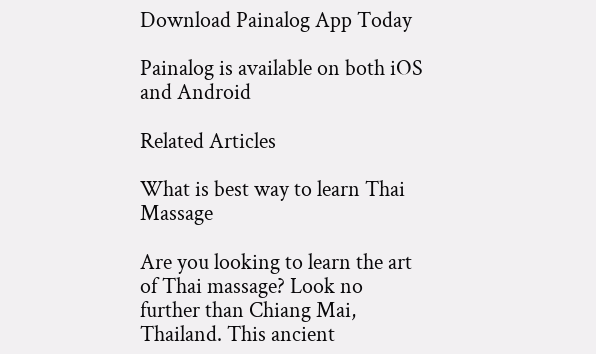Download Painalog App Today

Painalog is available on both iOS and Android

Related Articles

What is best way to learn Thai Massage

Are you looking to learn the art of Thai massage? Look no further than Chiang Mai, Thailand. This ancient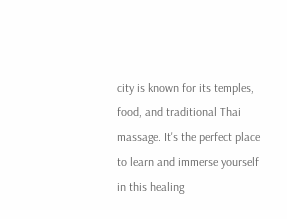city is known for its temples, food, and traditional Thai massage. It's the perfect place to learn and immerse yourself in this healing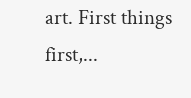art. First things first,...